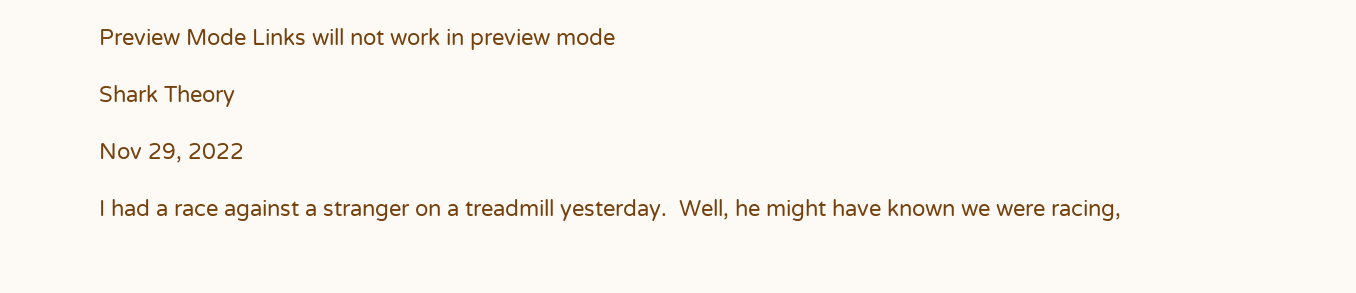Preview Mode Links will not work in preview mode

Shark Theory

Nov 29, 2022

I had a race against a stranger on a treadmill yesterday.  Well, he might have known we were racing,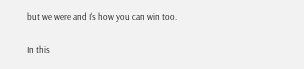but we were and I's how you can win too.

In this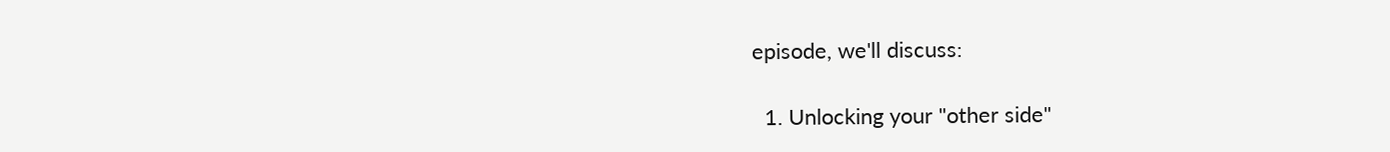episode, we'll discuss:

  1. Unlocking your "other side"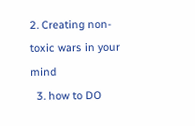2. Creating non-toxic wars in your mind
  3. how to DO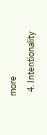more
  4. Intentionality